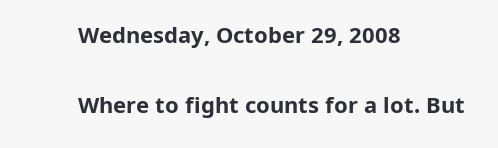Wednesday, October 29, 2008

Where to fight counts for a lot. But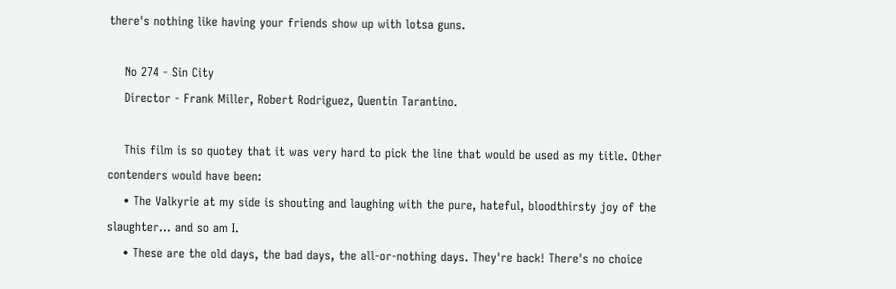there's nothing like having your friends show up with lotsa guns.

    No 274 - Sin City
    Director - Frank Miller, Robert Rodriguez, Quentin Tarantino.

    This film is so quotey that it was very hard to pick the line that would be used as my title. Other contenders would have been:
    • The Valkyrie at my side is shouting and laughing with the pure, hateful, bloodthirsty joy of the slaughter... and so am I.
    • These are the old days, the bad days, the all-or-nothing days. They're back! There's no choice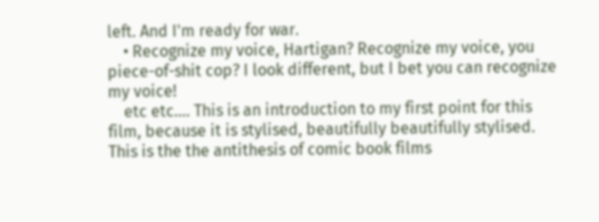left. And I'm ready for war.
    • Recognize my voice, Hartigan? Recognize my voice, you piece-of-shit cop? I look different, but I bet you can recognize my voice!
    etc etc.... This is an introduction to my first point for this film, because it is stylised, beautifully beautifully stylised. This is the the antithesis of comic book films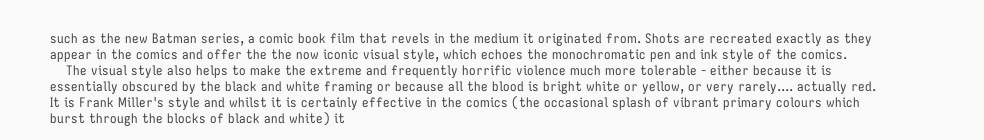such as the new Batman series, a comic book film that revels in the medium it originated from. Shots are recreated exactly as they appear in the comics and offer the the now iconic visual style, which echoes the monochromatic pen and ink style of the comics.
    The visual style also helps to make the extreme and frequently horrific violence much more tolerable - either because it is essentially obscured by the black and white framing or because all the blood is bright white or yellow, or very rarely.... actually red. It is Frank Miller's style and whilst it is certainly effective in the comics (the occasional splash of vibrant primary colours which burst through the blocks of black and white) it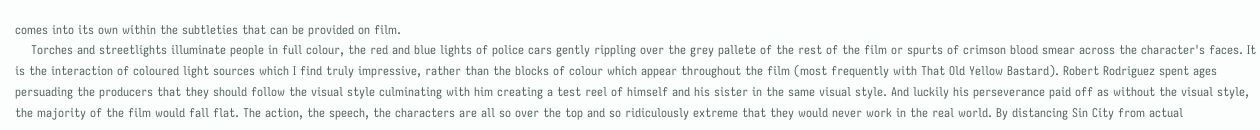comes into its own within the subtleties that can be provided on film.
    Torches and streetlights illuminate people in full colour, the red and blue lights of police cars gently rippling over the grey pallete of the rest of the film or spurts of crimson blood smear across the character's faces. It is the interaction of coloured light sources which I find truly impressive, rather than the blocks of colour which appear throughout the film (most frequently with That Old Yellow Bastard). Robert Rodriguez spent ages persuading the producers that they should follow the visual style culminating with him creating a test reel of himself and his sister in the same visual style. And luckily his perseverance paid off as without the visual style, the majority of the film would fall flat. The action, the speech, the characters are all so over the top and so ridiculously extreme that they would never work in the real world. By distancing Sin City from actual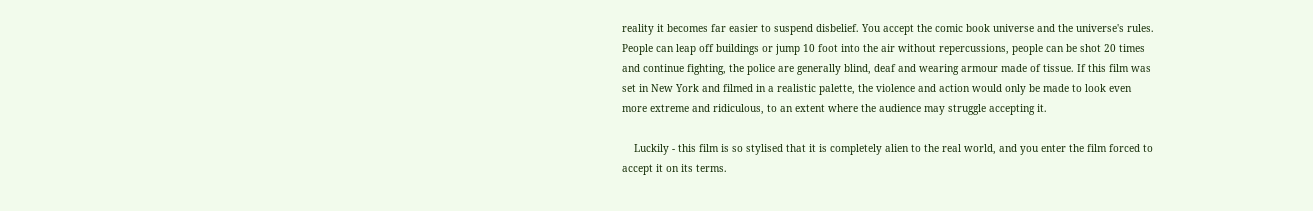reality it becomes far easier to suspend disbelief. You accept the comic book universe and the universe's rules. People can leap off buildings or jump 10 foot into the air without repercussions, people can be shot 20 times and continue fighting, the police are generally blind, deaf and wearing armour made of tissue. If this film was set in New York and filmed in a realistic palette, the violence and action would only be made to look even more extreme and ridiculous, to an extent where the audience may struggle accepting it.

    Luckily - this film is so stylised that it is completely alien to the real world, and you enter the film forced to accept it on its terms.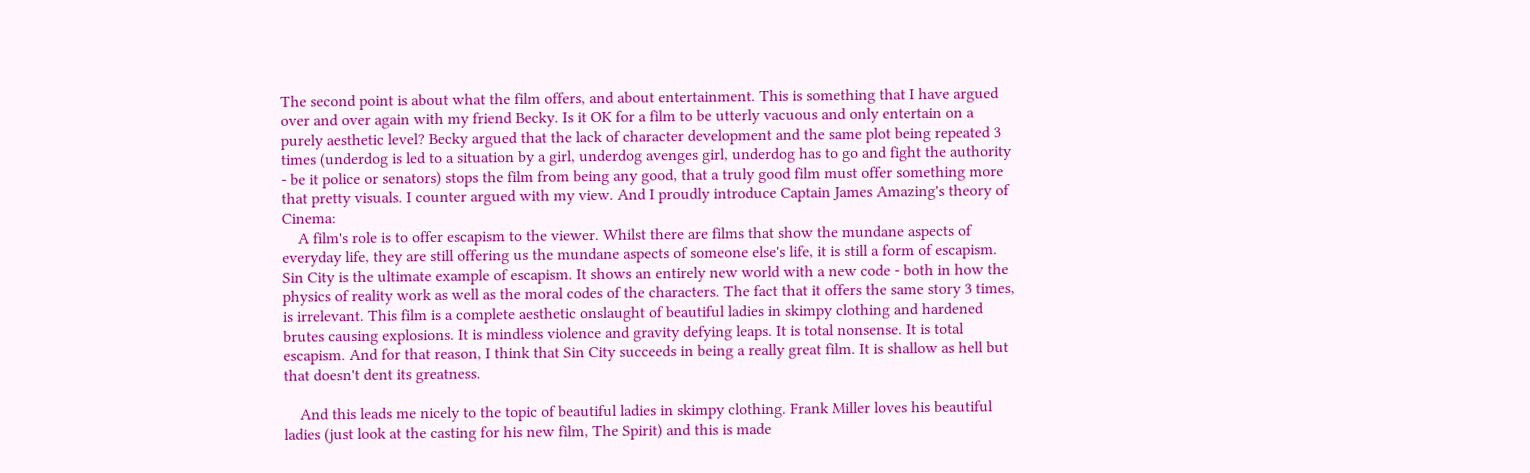The second point is about what the film offers, and about entertainment. This is something that I have argued over and over again with my friend Becky. Is it OK for a film to be utterly vacuous and only entertain on a purely aesthetic level? Becky argued that the lack of character development and the same plot being repeated 3 times (underdog is led to a situation by a girl, underdog avenges girl, underdog has to go and fight the authority - be it police or senators) stops the film from being any good, that a truly good film must offer something more that pretty visuals. I counter argued with my view. And I proudly introduce Captain James Amazing's theory of Cinema:
    A film's role is to offer escapism to the viewer. Whilst there are films that show the mundane aspects of everyday life, they are still offering us the mundane aspects of someone else's life, it is still a form of escapism. Sin City is the ultimate example of escapism. It shows an entirely new world with a new code - both in how the physics of reality work as well as the moral codes of the characters. The fact that it offers the same story 3 times, is irrelevant. This film is a complete aesthetic onslaught of beautiful ladies in skimpy clothing and hardened brutes causing explosions. It is mindless violence and gravity defying leaps. It is total nonsense. It is total escapism. And for that reason, I think that Sin City succeeds in being a really great film. It is shallow as hell but that doesn't dent its greatness.

    And this leads me nicely to the topic of beautiful ladies in skimpy clothing. Frank Miller loves his beautiful ladies (just look at the casting for his new film, The Spirit) and this is made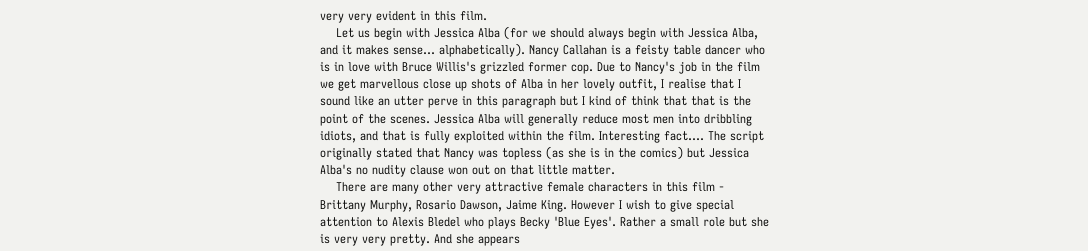very very evident in this film.
    Let us begin with Jessica Alba (for we should always begin with Jessica Alba, and it makes sense... alphabetically). Nancy Callahan is a feisty table dancer who is in love with Bruce Willis's grizzled former cop. Due to Nancy's job in the film we get marvellous close up shots of Alba in her lovely outfit, I realise that I sound like an utter perve in this paragraph but I kind of think that that is the point of the scenes. Jessica Alba will generally reduce most men into dribbling idiots, and that is fully exploited within the film. Interesting fact.... The script originally stated that Nancy was topless (as she is in the comics) but Jessica Alba's no nudity clause won out on that little matter.
    There are many other very attractive female characters in this film - Brittany Murphy, Rosario Dawson, Jaime King. However I wish to give special attention to Alexis Bledel who plays Becky 'Blue Eyes'. Rather a small role but she is very very pretty. And she appears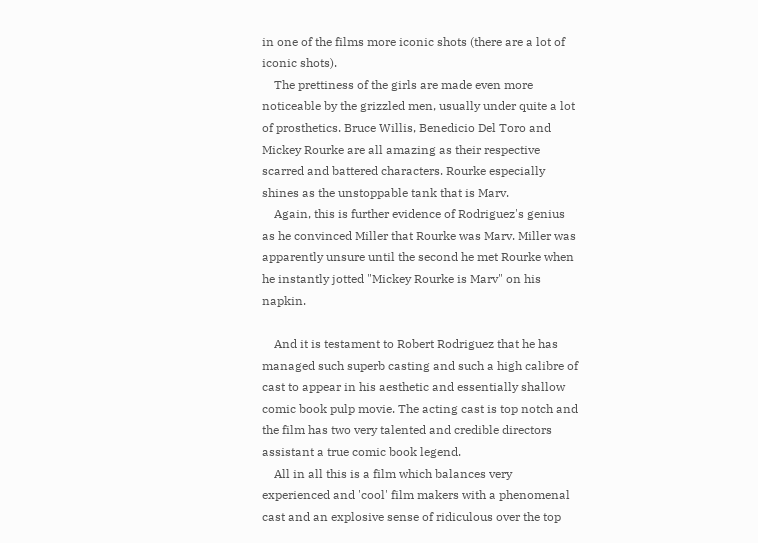in one of the films more iconic shots (there are a lot of iconic shots).
    The prettiness of the girls are made even more noticeable by the grizzled men, usually under quite a lot of prosthetics. Bruce Willis, Benedicio Del Toro and Mickey Rourke are all amazing as their respective scarred and battered characters. Rourke especially shines as the unstoppable tank that is Marv.
    Again, this is further evidence of Rodriguez's genius as he convinced Miller that Rourke was Marv. Miller was apparently unsure until the second he met Rourke when he instantly jotted "Mickey Rourke is Marv" on his napkin.

    And it is testament to Robert Rodriguez that he has managed such superb casting and such a high calibre of cast to appear in his aesthetic and essentially shallow comic book pulp movie. The acting cast is top notch and the film has two very talented and credible directors assistant a true comic book legend.
    All in all this is a film which balances very experienced and 'cool' film makers with a phenomenal cast and an explosive sense of ridiculous over the top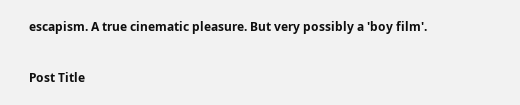escapism. A true cinematic pleasure. But very possibly a 'boy film'.

Post Title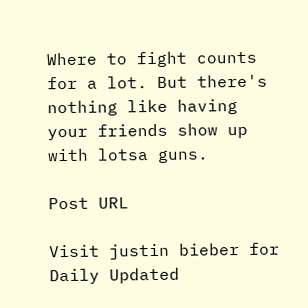Where to fight counts for a lot. But there's nothing like having your friends show up with lotsa guns.

Post URL

Visit justin bieber for Daily Updated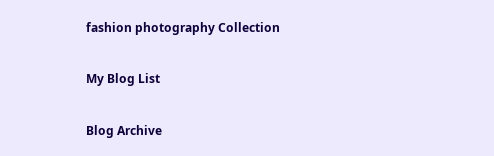fashion photography Collection

My Blog List

Blog Archive